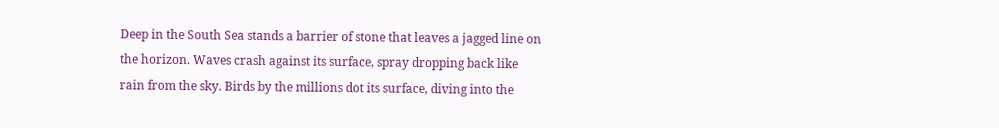Deep in the South Sea stands a barrier of stone that leaves a jagged line on the horizon. Waves crash against its surface, spray dropping back like rain from the sky. Birds by the millions dot its surface, diving into the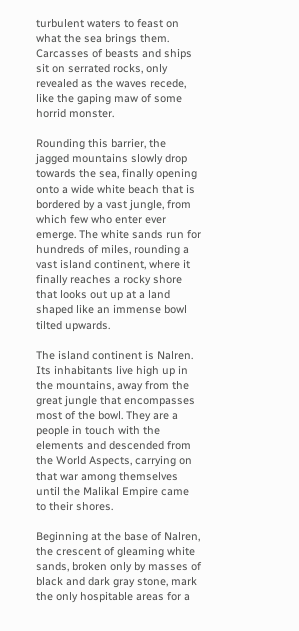turbulent waters to feast on what the sea brings them. Carcasses of beasts and ships sit on serrated rocks, only revealed as the waves recede, like the gaping maw of some horrid monster.

Rounding this barrier, the jagged mountains slowly drop towards the sea, finally opening onto a wide white beach that is bordered by a vast jungle, from which few who enter ever emerge. The white sands run for hundreds of miles, rounding a vast island continent, where it finally reaches a rocky shore that looks out up at a land shaped like an immense bowl tilted upwards.

The island continent is Nalren. Its inhabitants live high up in the mountains, away from the great jungle that encompasses most of the bowl. They are a people in touch with the elements and descended from the World Aspects, carrying on that war among themselves until the Malikal Empire came to their shores.

Beginning at the base of Nalren, the crescent of gleaming white sands, broken only by masses of black and dark gray stone, mark the only hospitable areas for a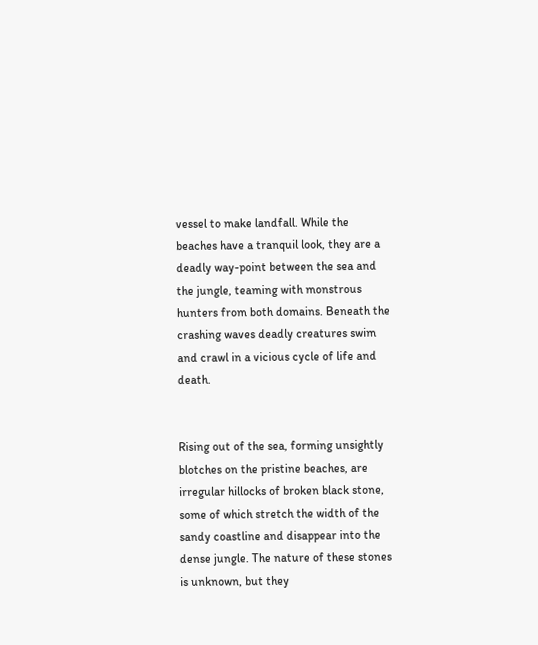vessel to make landfall. While the beaches have a tranquil look, they are a deadly way-point between the sea and the jungle, teaming with monstrous hunters from both domains. Beneath the crashing waves deadly creatures swim and crawl in a vicious cycle of life and death.


Rising out of the sea, forming unsightly blotches on the pristine beaches, are irregular hillocks of broken black stone, some of which stretch the width of the sandy coastline and disappear into the dense jungle. The nature of these stones is unknown, but they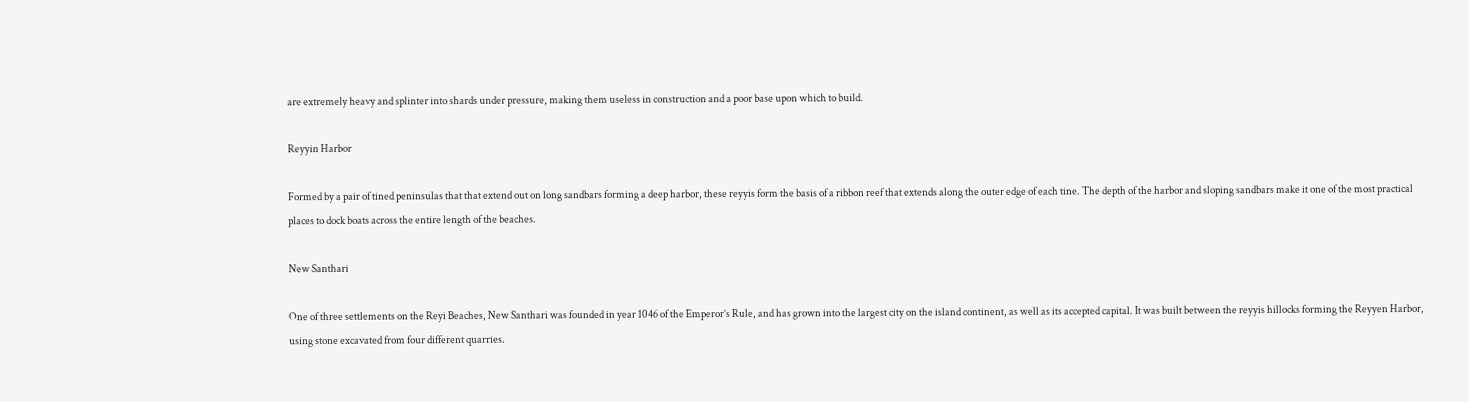are extremely heavy and splinter into shards under pressure, making them useless in construction and a poor base upon which to build.

Reyyin Harbor

Formed by a pair of tined peninsulas that that extend out on long sandbars forming a deep harbor, these reyyis form the basis of a ribbon reef that extends along the outer edge of each tine. The depth of the harbor and sloping sandbars make it one of the most practical places to dock boats across the entire length of the beaches.

New Santhari

One of three settlements on the Reyi Beaches, New Santhari was founded in year 1046 of the Emperor’s Rule, and has grown into the largest city on the island continent, as well as its accepted capital. It was built between the reyyis hillocks forming the Reyyen Harbor, using stone excavated from four different quarries.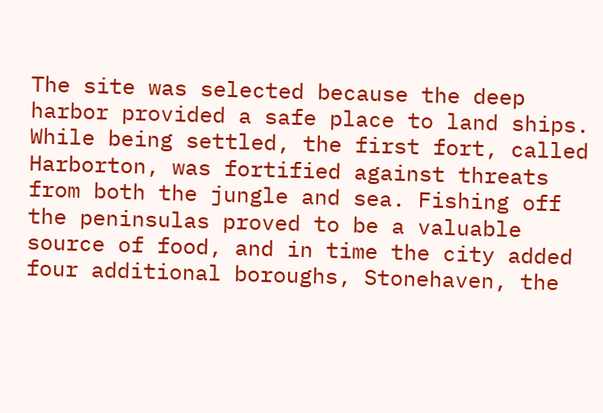The site was selected because the deep harbor provided a safe place to land ships. While being settled, the first fort, called Harborton, was fortified against threats from both the jungle and sea. Fishing off the peninsulas proved to be a valuable source of food, and in time the city added four additional boroughs, Stonehaven, the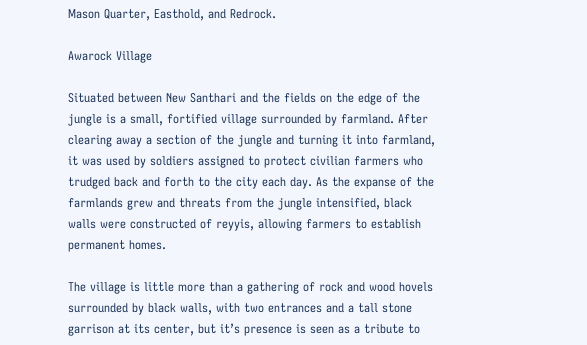Mason Quarter, Easthold, and Redrock.

Awarock Village

Situated between New Santhari and the fields on the edge of the jungle is a small, fortified village surrounded by farmland. After clearing away a section of the jungle and turning it into farmland, it was used by soldiers assigned to protect civilian farmers who trudged back and forth to the city each day. As the expanse of the farmlands grew and threats from the jungle intensified, black walls were constructed of reyyis, allowing farmers to establish permanent homes.

The village is little more than a gathering of rock and wood hovels surrounded by black walls, with two entrances and a tall stone garrison at its center, but it’s presence is seen as a tribute to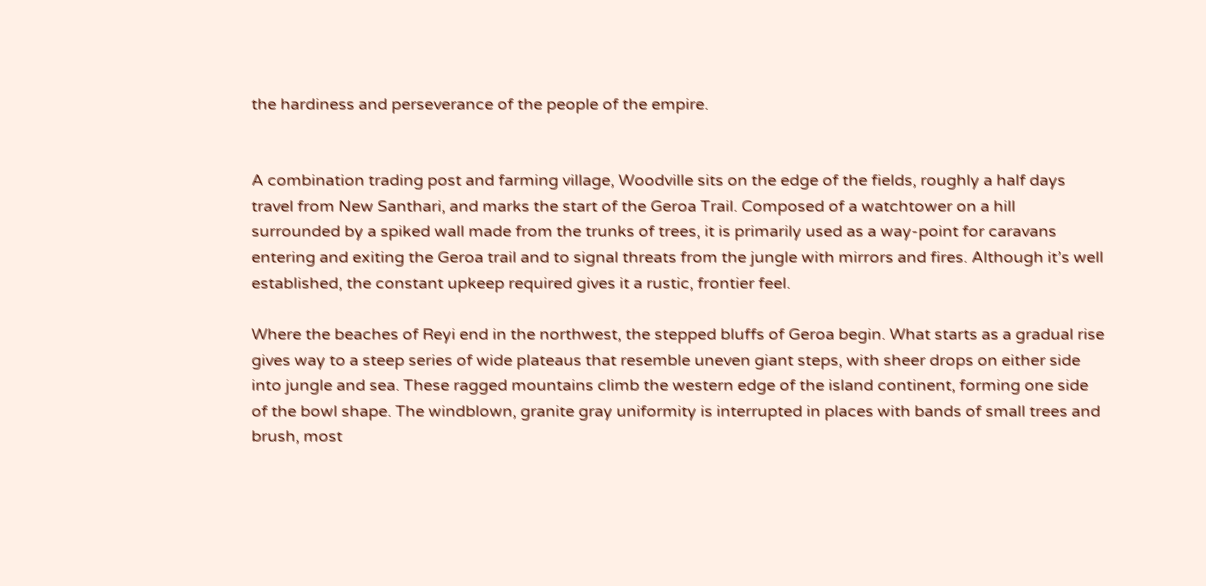the hardiness and perseverance of the people of the empire.


A combination trading post and farming village, Woodville sits on the edge of the fields, roughly a half days travel from New Santhari, and marks the start of the Geroa Trail. Composed of a watchtower on a hill surrounded by a spiked wall made from the trunks of trees, it is primarily used as a way-point for caravans entering and exiting the Geroa trail and to signal threats from the jungle with mirrors and fires. Although it’s well established, the constant upkeep required gives it a rustic, frontier feel.

Where the beaches of Reyi end in the northwest, the stepped bluffs of Geroa begin. What starts as a gradual rise gives way to a steep series of wide plateaus that resemble uneven giant steps, with sheer drops on either side into jungle and sea. These ragged mountains climb the western edge of the island continent, forming one side of the bowl shape. The windblown, granite gray uniformity is interrupted in places with bands of small trees and brush, most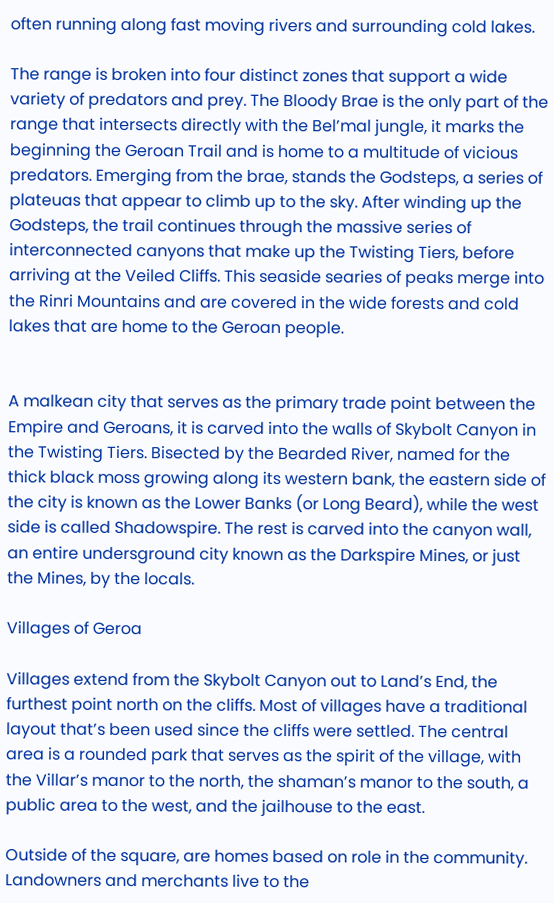often running along fast moving rivers and surrounding cold lakes.

The range is broken into four distinct zones that support a wide variety of predators and prey. The Bloody Brae is the only part of the range that intersects directly with the Bel’mal jungle, it marks the beginning the Geroan Trail and is home to a multitude of vicious predators. Emerging from the brae, stands the Godsteps, a series of plateuas that appear to climb up to the sky. After winding up the Godsteps, the trail continues through the massive series of interconnected canyons that make up the Twisting Tiers, before arriving at the Veiled Cliffs. This seaside searies of peaks merge into the Rinri Mountains and are covered in the wide forests and cold lakes that are home to the Geroan people.


A malkean city that serves as the primary trade point between the Empire and Geroans, it is carved into the walls of Skybolt Canyon in the Twisting Tiers. Bisected by the Bearded River, named for the thick black moss growing along its western bank, the eastern side of the city is known as the Lower Banks (or Long Beard), while the west side is called Shadowspire. The rest is carved into the canyon wall, an entire undersground city known as the Darkspire Mines, or just the Mines, by the locals.

Villages of Geroa

Villages extend from the Skybolt Canyon out to Land’s End, the furthest point north on the cliffs. Most of villages have a traditional layout that’s been used since the cliffs were settled. The central area is a rounded park that serves as the spirit of the village, with the Villar’s manor to the north, the shaman’s manor to the south, a public area to the west, and the jailhouse to the east.

Outside of the square, are homes based on role in the community. Landowners and merchants live to the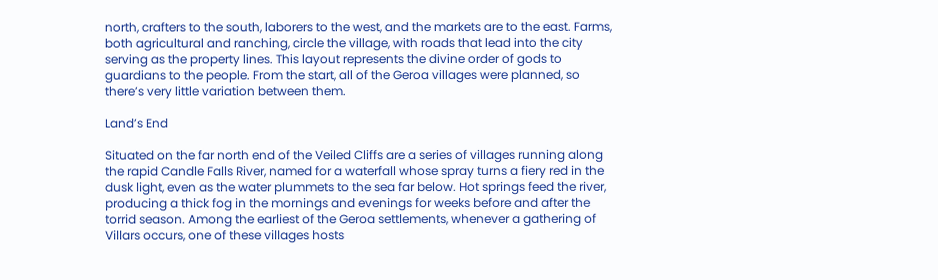north, crafters to the south, laborers to the west, and the markets are to the east. Farms, both agricultural and ranching, circle the village, with roads that lead into the city serving as the property lines. This layout represents the divine order of gods to guardians to the people. From the start, all of the Geroa villages were planned, so there’s very little variation between them.

Land’s End

Situated on the far north end of the Veiled Cliffs are a series of villages running along the rapid Candle Falls River, named for a waterfall whose spray turns a fiery red in the dusk light, even as the water plummets to the sea far below. Hot springs feed the river, producing a thick fog in the mornings and evenings for weeks before and after the torrid season. Among the earliest of the Geroa settlements, whenever a gathering of Villars occurs, one of these villages hosts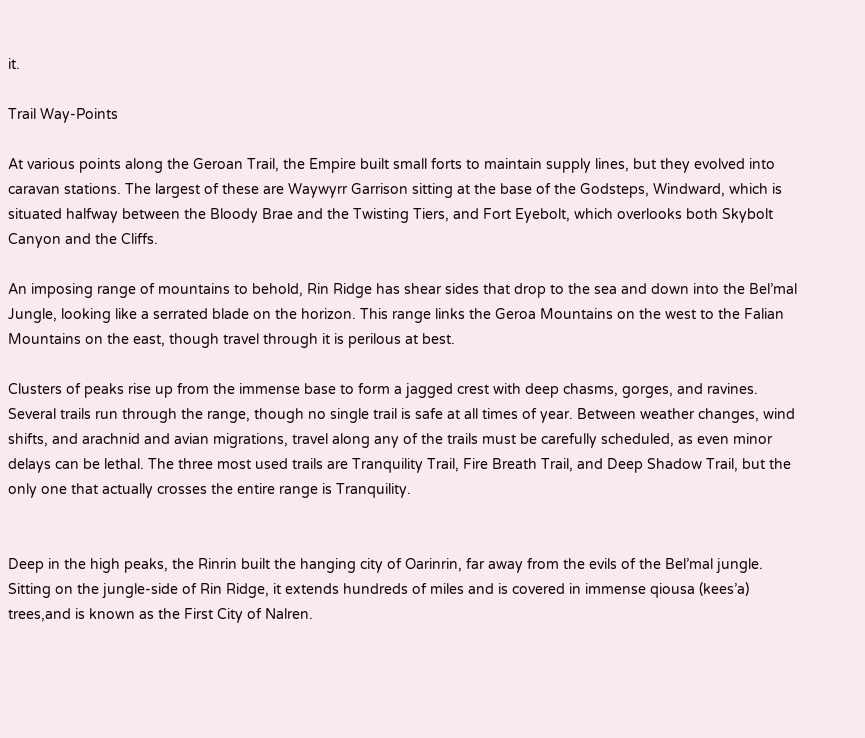it.

Trail Way-Points

At various points along the Geroan Trail, the Empire built small forts to maintain supply lines, but they evolved into caravan stations. The largest of these are Waywyrr Garrison sitting at the base of the Godsteps, Windward, which is situated halfway between the Bloody Brae and the Twisting Tiers, and Fort Eyebolt, which overlooks both Skybolt Canyon and the Cliffs.

An imposing range of mountains to behold, Rin Ridge has shear sides that drop to the sea and down into the Bel’mal Jungle, looking like a serrated blade on the horizon. This range links the Geroa Mountains on the west to the Falian Mountains on the east, though travel through it is perilous at best.

Clusters of peaks rise up from the immense base to form a jagged crest with deep chasms, gorges, and ravines. Several trails run through the range, though no single trail is safe at all times of year. Between weather changes, wind shifts, and arachnid and avian migrations, travel along any of the trails must be carefully scheduled, as even minor delays can be lethal. The three most used trails are Tranquility Trail, Fire Breath Trail, and Deep Shadow Trail, but the only one that actually crosses the entire range is Tranquility.


Deep in the high peaks, the Rinrin built the hanging city of Oarinrin, far away from the evils of the Bel’mal jungle. Sitting on the jungle-side of Rin Ridge, it extends hundreds of miles and is covered in immense qiousa (kees’a) trees,and is known as the First City of Nalren.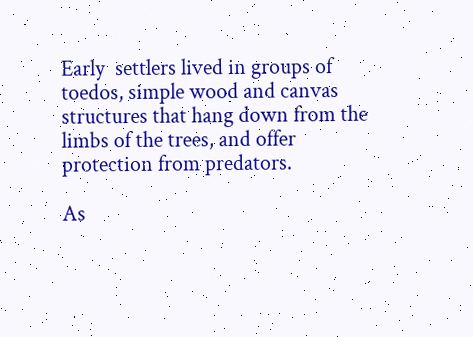Early  settlers lived in groups of toedos, simple wood and canvas structures that hang down from the limbs of the trees, and offer protection from predators.

As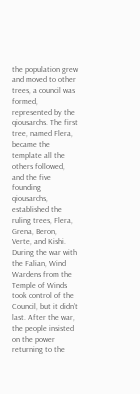the population grew and moved to other trees, a council was formed, represented by the qiousarchs. The first tree, named Flera, became the template all the others followed, and the five founding qiousarchs, established the ruling trees, Flera, Grena, Beron, Verte, and Kishi. During the war with the Falian, Wind Wardens from the Temple of Winds took control of the Council, but it didn’t last. After the war, the people insisted on the power returning to the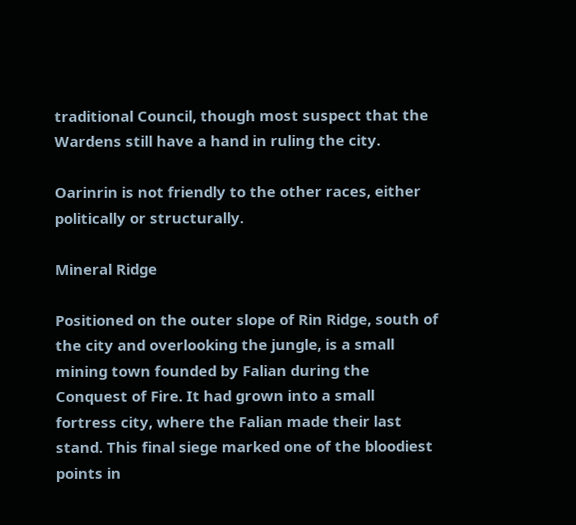traditional Council, though most suspect that the Wardens still have a hand in ruling the city.

Oarinrin is not friendly to the other races, either politically or structurally.

Mineral Ridge

Positioned on the outer slope of Rin Ridge, south of the city and overlooking the jungle, is a small mining town founded by Falian during the Conquest of Fire. It had grown into a small fortress city, where the Falian made their last stand. This final siege marked one of the bloodiest points in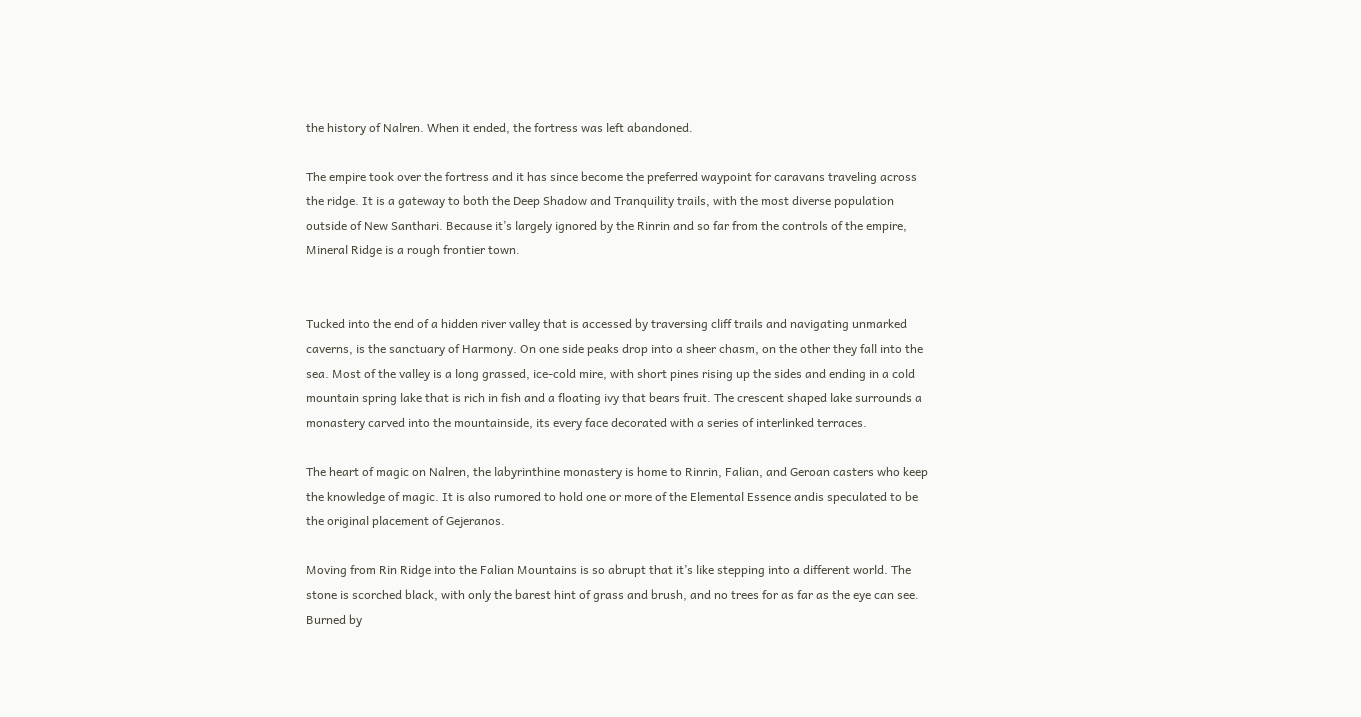the history of Nalren. When it ended, the fortress was left abandoned.

The empire took over the fortress and it has since become the preferred waypoint for caravans traveling across the ridge. It is a gateway to both the Deep Shadow and Tranquility trails, with the most diverse population outside of New Santhari. Because it’s largely ignored by the Rinrin and so far from the controls of the empire, Mineral Ridge is a rough frontier town.


Tucked into the end of a hidden river valley that is accessed by traversing cliff trails and navigating unmarked caverns, is the sanctuary of Harmony. On one side peaks drop into a sheer chasm, on the other they fall into the sea. Most of the valley is a long grassed, ice-cold mire, with short pines rising up the sides and ending in a cold mountain spring lake that is rich in fish and a floating ivy that bears fruit. The crescent shaped lake surrounds a monastery carved into the mountainside, its every face decorated with a series of interlinked terraces.

The heart of magic on Nalren, the labyrinthine monastery is home to Rinrin, Falian, and Geroan casters who keep the knowledge of magic. It is also rumored to hold one or more of the Elemental Essence andis speculated to be the original placement of Gejeranos.

Moving from Rin Ridge into the Falian Mountains is so abrupt that it’s like stepping into a different world. The stone is scorched black, with only the barest hint of grass and brush, and no trees for as far as the eye can see. Burned by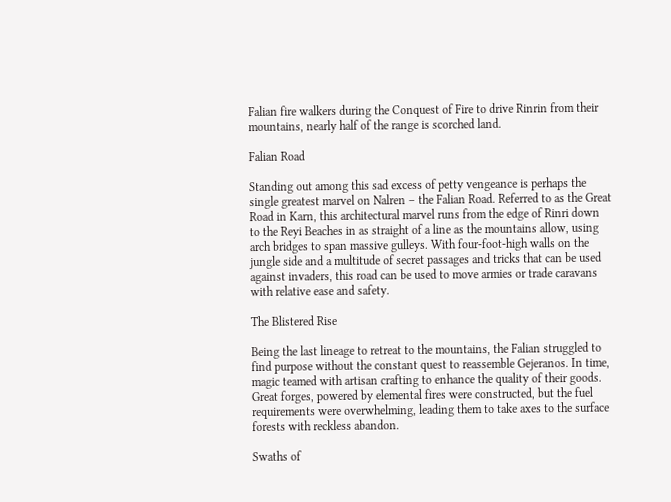Falian fire walkers during the Conquest of Fire to drive Rinrin from their mountains, nearly half of the range is scorched land.

Falian Road

Standing out among this sad excess of petty vengeance is perhaps the single greatest marvel on Nalren – the Falian Road. Referred to as the Great Road in Karn, this architectural marvel runs from the edge of Rinri down to the Reyi Beaches in as straight of a line as the mountains allow, using arch bridges to span massive gulleys. With four-foot-high walls on the jungle side and a multitude of secret passages and tricks that can be used against invaders, this road can be used to move armies or trade caravans with relative ease and safety.

The Blistered Rise

Being the last lineage to retreat to the mountains, the Falian struggled to find purpose without the constant quest to reassemble Gejeranos. In time, magic teamed with artisan crafting to enhance the quality of their goods. Great forges, powered by elemental fires were constructed, but the fuel requirements were overwhelming, leading them to take axes to the surface forests with reckless abandon.

Swaths of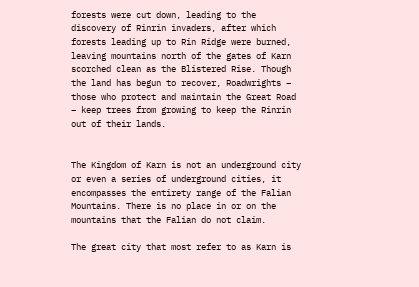forests were cut down, leading to the discovery of Rinrin invaders, after which forests leading up to Rin Ridge were burned, leaving mountains north of the gates of Karn scorched clean as the Blistered Rise. Though the land has begun to recover, Roadwrights – those who protect and maintain the Great Road – keep trees from growing to keep the Rinrin out of their lands.


The Kingdom of Karn is not an underground city or even a series of underground cities, it encompasses the entirety range of the Falian Mountains. There is no place in or on the mountains that the Falian do not claim.

The great city that most refer to as Karn is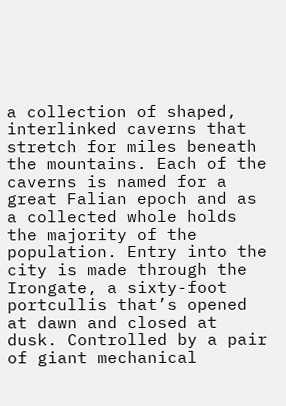a collection of shaped, interlinked caverns that stretch for miles beneath the mountains. Each of the caverns is named for a great Falian epoch and as a collected whole holds the majority of the population. Entry into the city is made through the Irongate, a sixty-foot portcullis that’s opened at dawn and closed at dusk. Controlled by a pair of giant mechanical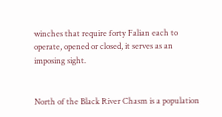winches that require forty Falian each to operate, opened or closed, it serves as an imposing sight.


North of the Black River Chasm is a population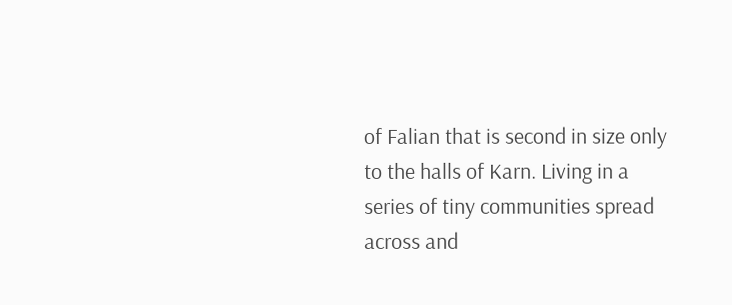of Falian that is second in size only to the halls of Karn. Living in a series of tiny communities spread across and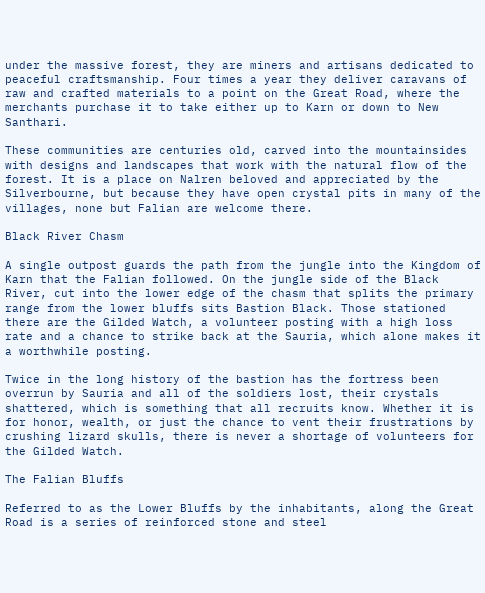under the massive forest, they are miners and artisans dedicated to peaceful craftsmanship. Four times a year they deliver caravans of raw and crafted materials to a point on the Great Road, where the merchants purchase it to take either up to Karn or down to New Santhari.

These communities are centuries old, carved into the mountainsides with designs and landscapes that work with the natural flow of the forest. It is a place on Nalren beloved and appreciated by the Silverbourne, but because they have open crystal pits in many of the villages, none but Falian are welcome there.

Black River Chasm

A single outpost guards the path from the jungle into the Kingdom of Karn that the Falian followed. On the jungle side of the Black River, cut into the lower edge of the chasm that splits the primary range from the lower bluffs sits Bastion Black. Those stationed there are the Gilded Watch, a volunteer posting with a high loss rate and a chance to strike back at the Sauria, which alone makes it a worthwhile posting.

Twice in the long history of the bastion has the fortress been overrun by Sauria and all of the soldiers lost, their crystals shattered, which is something that all recruits know. Whether it is for honor, wealth, or just the chance to vent their frustrations by crushing lizard skulls, there is never a shortage of volunteers for the Gilded Watch.

The Falian Bluffs

Referred to as the Lower Bluffs by the inhabitants, along the Great Road is a series of reinforced stone and steel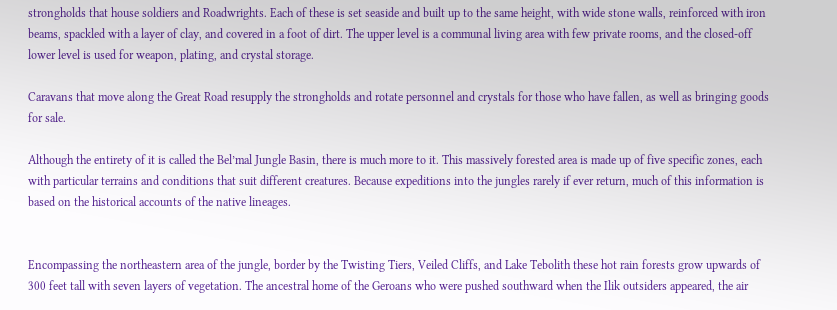strongholds that house soldiers and Roadwrights. Each of these is set seaside and built up to the same height, with wide stone walls, reinforced with iron beams, spackled with a layer of clay, and covered in a foot of dirt. The upper level is a communal living area with few private rooms, and the closed-off lower level is used for weapon, plating, and crystal storage.

Caravans that move along the Great Road resupply the strongholds and rotate personnel and crystals for those who have fallen, as well as bringing goods for sale.

Although the entirety of it is called the Bel’mal Jungle Basin, there is much more to it. This massively forested area is made up of five specific zones, each with particular terrains and conditions that suit different creatures. Because expeditions into the jungles rarely if ever return, much of this information is based on the historical accounts of the native lineages.


Encompassing the northeastern area of the jungle, border by the Twisting Tiers, Veiled Cliffs, and Lake Tebolith these hot rain forests grow upwards of 300 feet tall with seven layers of vegetation. The ancestral home of the Geroans who were pushed southward when the Ilik outsiders appeared, the air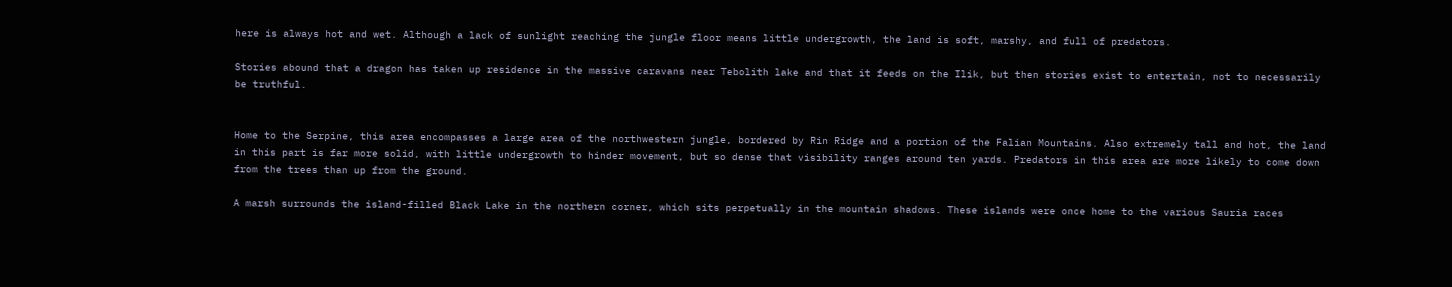here is always hot and wet. Although a lack of sunlight reaching the jungle floor means little undergrowth, the land is soft, marshy, and full of predators.

Stories abound that a dragon has taken up residence in the massive caravans near Tebolith lake and that it feeds on the Ilik, but then stories exist to entertain, not to necessarily be truthful.


Home to the Serpine, this area encompasses a large area of the northwestern jungle, bordered by Rin Ridge and a portion of the Falian Mountains. Also extremely tall and hot, the land in this part is far more solid, with little undergrowth to hinder movement, but so dense that visibility ranges around ten yards. Predators in this area are more likely to come down from the trees than up from the ground.

A marsh surrounds the island-filled Black Lake in the northern corner, which sits perpetually in the mountain shadows. These islands were once home to the various Sauria races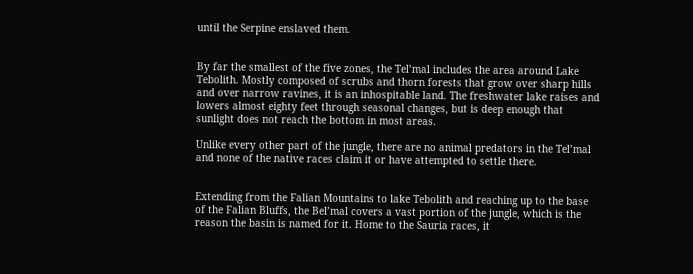until the Serpine enslaved them.


By far the smallest of the five zones, the Tel’mal includes the area around Lake Tebolith. Mostly composed of scrubs and thorn forests that grow over sharp hills and over narrow ravines, it is an inhospitable land. The freshwater lake raises and lowers almost eighty feet through seasonal changes, but is deep enough that sunlight does not reach the bottom in most areas.

Unlike every other part of the jungle, there are no animal predators in the Tel’mal and none of the native races claim it or have attempted to settle there.


Extending from the Falian Mountains to lake Tebolith and reaching up to the base of the Falian Bluffs, the Bel’mal covers a vast portion of the jungle, which is the reason the basin is named for it. Home to the Sauria races, it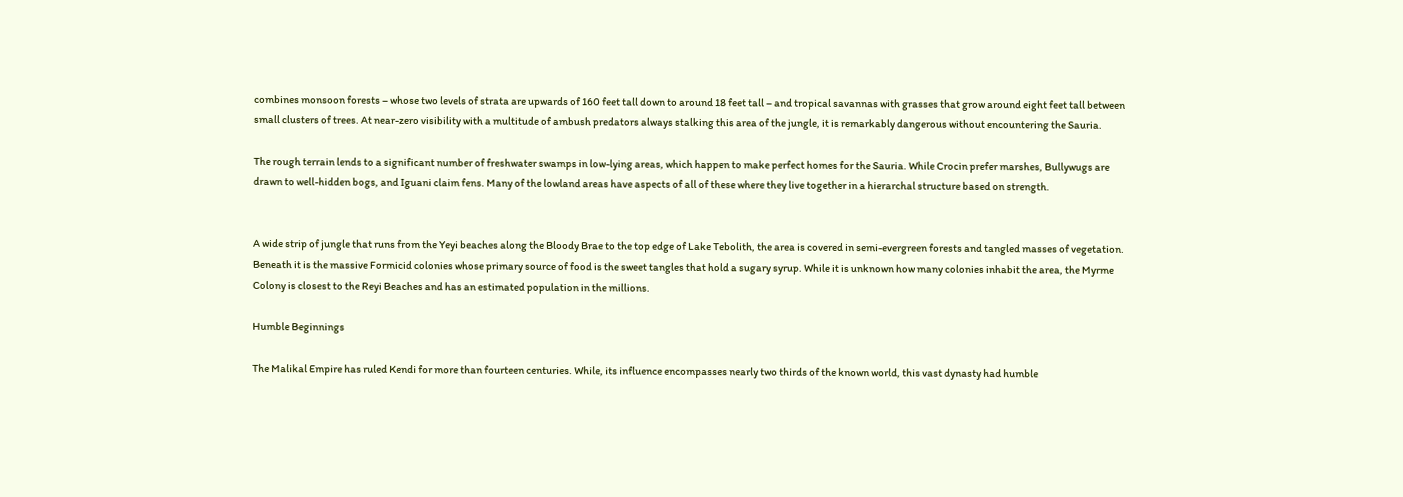combines monsoon forests – whose two levels of strata are upwards of 160 feet tall down to around 18 feet tall – and tropical savannas with grasses that grow around eight feet tall between small clusters of trees. At near-zero visibility with a multitude of ambush predators always stalking this area of the jungle, it is remarkably dangerous without encountering the Sauria.

The rough terrain lends to a significant number of freshwater swamps in low-lying areas, which happen to make perfect homes for the Sauria. While Crocin prefer marshes, Bullywugs are drawn to well-hidden bogs, and Iguani claim fens. Many of the lowland areas have aspects of all of these where they live together in a hierarchal structure based on strength.


A wide strip of jungle that runs from the Yeyi beaches along the Bloody Brae to the top edge of Lake Tebolith, the area is covered in semi-evergreen forests and tangled masses of vegetation. Beneath it is the massive Formicid colonies whose primary source of food is the sweet tangles that hold a sugary syrup. While it is unknown how many colonies inhabit the area, the Myrme Colony is closest to the Reyi Beaches and has an estimated population in the millions.

Humble Beginnings

The Malikal Empire has ruled Kendi for more than fourteen centuries. While, its influence encompasses nearly two thirds of the known world, this vast dynasty had humble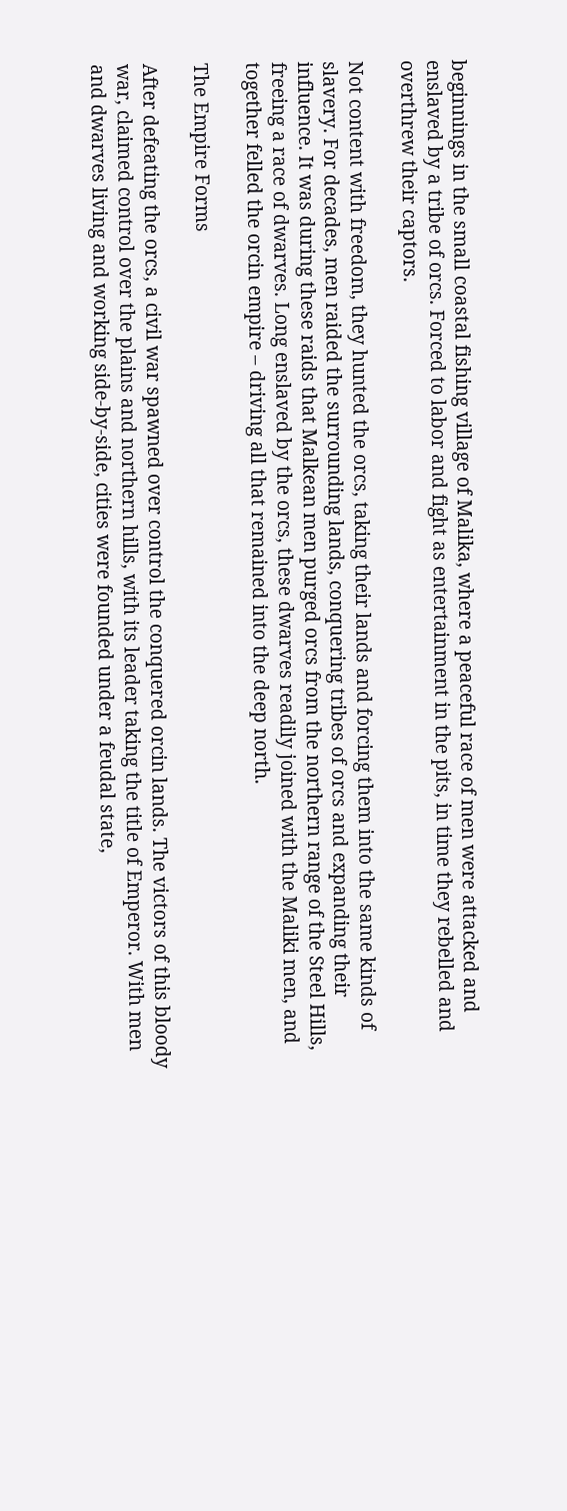beginnings in the small coastal fishing village of Malika, where a peaceful race of men were attacked and enslaved by a tribe of orcs. Forced to labor and fight as entertainment in the pits, in time they rebelled and overthrew their captors.

Not content with freedom, they hunted the orcs, taking their lands and forcing them into the same kinds of slavery. For decades, men raided the surrounding lands, conquering tribes of orcs and expanding their influence. It was during these raids that Malkean men purged orcs from the northern range of the Steel Hills, freeing a race of dwarves. Long enslaved by the orcs, these dwarves readily joined with the Maliki men, and together felled the orcin empire – driving all that remained into the deep north.

The Empire Forms

After defeating the orcs, a civil war spawned over control the conquered orcin lands. The victors of this bloody war, claimed control over the plains and northern hills, with its leader taking the title of Emperor. With men and dwarves living and working side-by-side, cities were founded under a feudal state,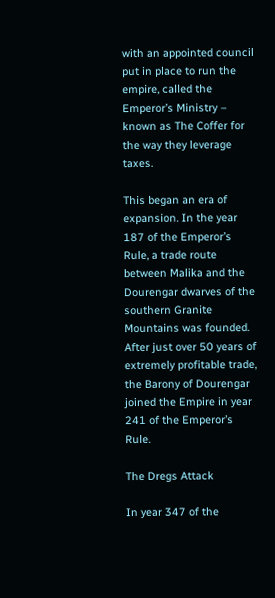with an appointed council put in place to run the empire, called the Emperor’s Ministry – known as The Coffer for the way they leverage taxes.

This began an era of expansion. In the year 187 of the Emperor’s Rule, a trade route between Malika and the Dourengar dwarves of the southern Granite Mountains was founded. After just over 50 years of extremely profitable trade, the Barony of Dourengar joined the Empire in year 241 of the Emperor’s Rule.

The Dregs Attack

In year 347 of the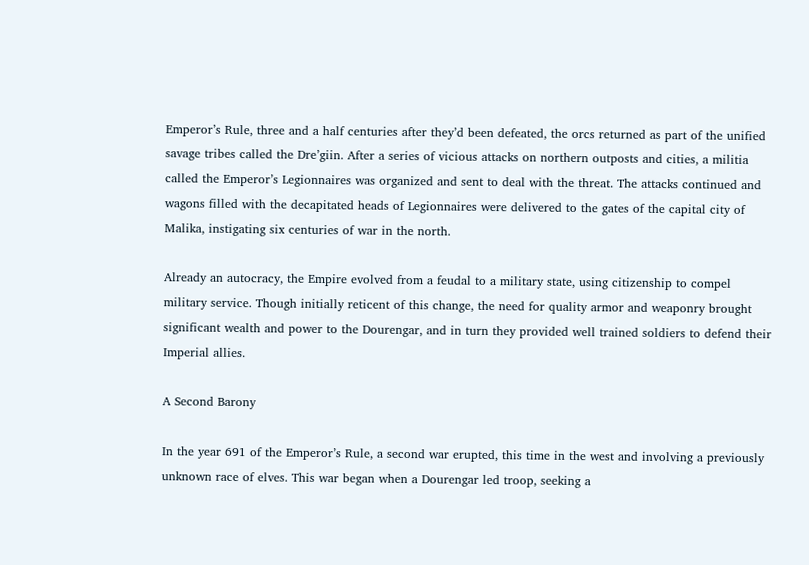Emperor’s Rule, three and a half centuries after they’d been defeated, the orcs returned as part of the unified savage tribes called the Dre’giin. After a series of vicious attacks on northern outposts and cities, a militia called the Emperor’s Legionnaires was organized and sent to deal with the threat. The attacks continued and wagons filled with the decapitated heads of Legionnaires were delivered to the gates of the capital city of Malika, instigating six centuries of war in the north.

Already an autocracy, the Empire evolved from a feudal to a military state, using citizenship to compel military service. Though initially reticent of this change, the need for quality armor and weaponry brought significant wealth and power to the Dourengar, and in turn they provided well trained soldiers to defend their Imperial allies.

A Second Barony

In the year 691 of the Emperor’s Rule, a second war erupted, this time in the west and involving a previously unknown race of elves. This war began when a Dourengar led troop, seeking a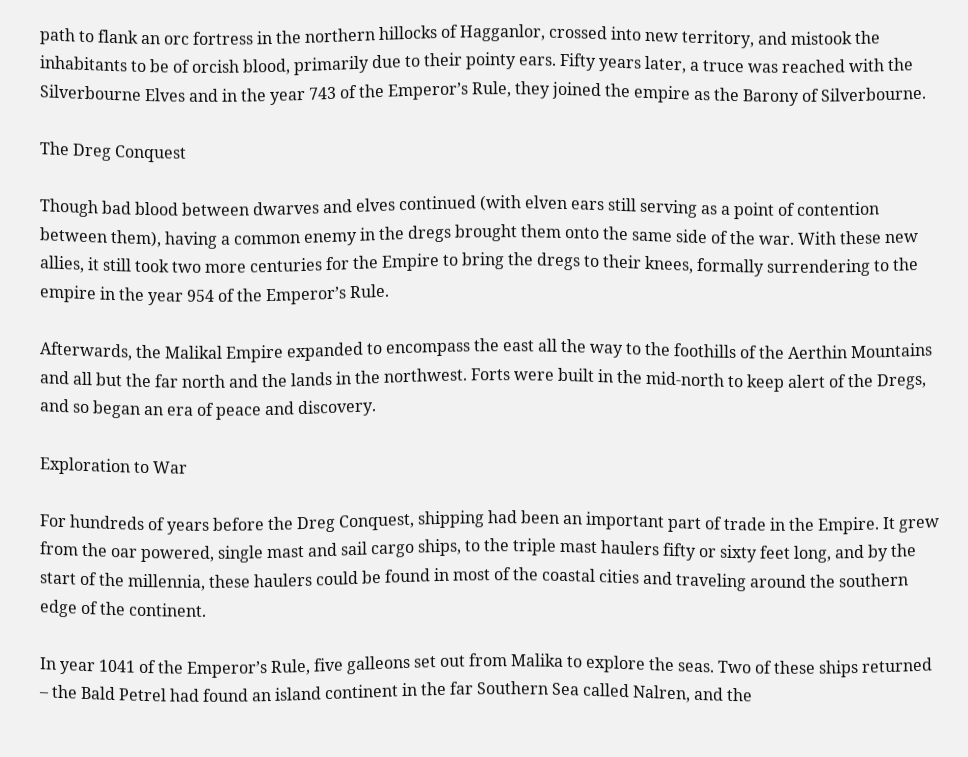path to flank an orc fortress in the northern hillocks of Hagganlor, crossed into new territory, and mistook the inhabitants to be of orcish blood, primarily due to their pointy ears. Fifty years later, a truce was reached with the Silverbourne Elves and in the year 743 of the Emperor’s Rule, they joined the empire as the Barony of Silverbourne.

The Dreg Conquest

Though bad blood between dwarves and elves continued (with elven ears still serving as a point of contention between them), having a common enemy in the dregs brought them onto the same side of the war. With these new allies, it still took two more centuries for the Empire to bring the dregs to their knees, formally surrendering to the empire in the year 954 of the Emperor’s Rule.

Afterwards, the Malikal Empire expanded to encompass the east all the way to the foothills of the Aerthin Mountains and all but the far north and the lands in the northwest. Forts were built in the mid-north to keep alert of the Dregs, and so began an era of peace and discovery.

Exploration to War

For hundreds of years before the Dreg Conquest, shipping had been an important part of trade in the Empire. It grew from the oar powered, single mast and sail cargo ships, to the triple mast haulers fifty or sixty feet long, and by the start of the millennia, these haulers could be found in most of the coastal cities and traveling around the southern edge of the continent.

In year 1041 of the Emperor’s Rule, five galleons set out from Malika to explore the seas. Two of these ships returned – the Bald Petrel had found an island continent in the far Southern Sea called Nalren, and the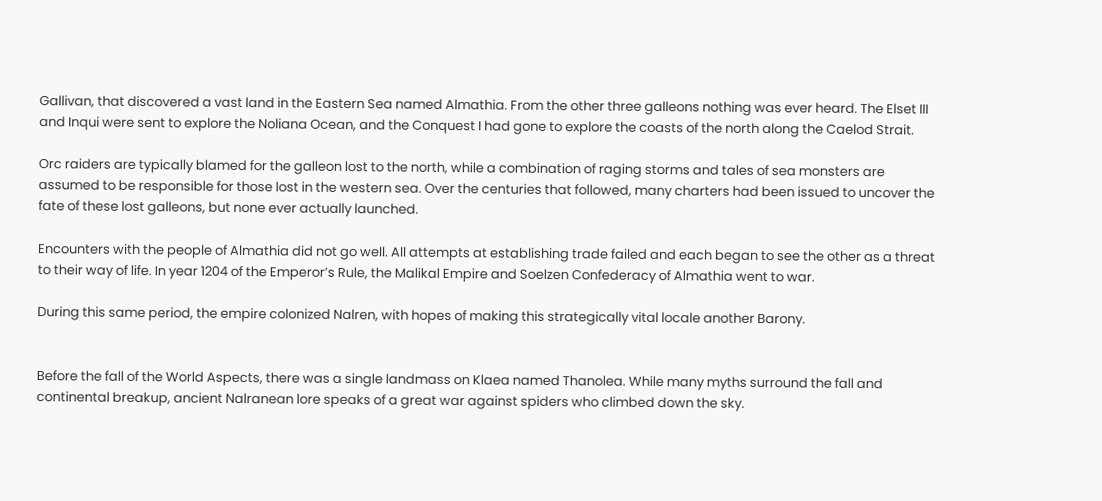Gallivan, that discovered a vast land in the Eastern Sea named Almathia. From the other three galleons nothing was ever heard. The Elset III and Inqui were sent to explore the Noliana Ocean, and the Conquest I had gone to explore the coasts of the north along the Caelod Strait.

Orc raiders are typically blamed for the galleon lost to the north, while a combination of raging storms and tales of sea monsters are assumed to be responsible for those lost in the western sea. Over the centuries that followed, many charters had been issued to uncover the fate of these lost galleons, but none ever actually launched.

Encounters with the people of Almathia did not go well. All attempts at establishing trade failed and each began to see the other as a threat to their way of life. In year 1204 of the Emperor’s Rule, the Malikal Empire and Soelzen Confederacy of Almathia went to war.

During this same period, the empire colonized Nalren, with hopes of making this strategically vital locale another Barony.


Before the fall of the World Aspects, there was a single landmass on Klaea named Thanolea. While many myths surround the fall and continental breakup, ancient Nalranean lore speaks of a great war against spiders who climbed down the sky.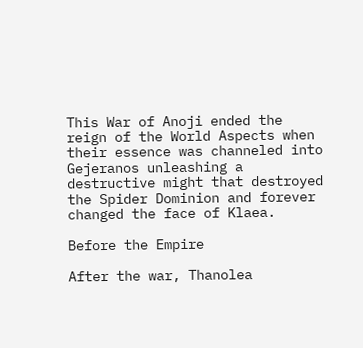This War of Anoji ended the reign of the World Aspects when their essence was channeled into Gejeranos unleashing a destructive might that destroyed the Spider Dominion and forever changed the face of Klaea.

Before the Empire

After the war, Thanolea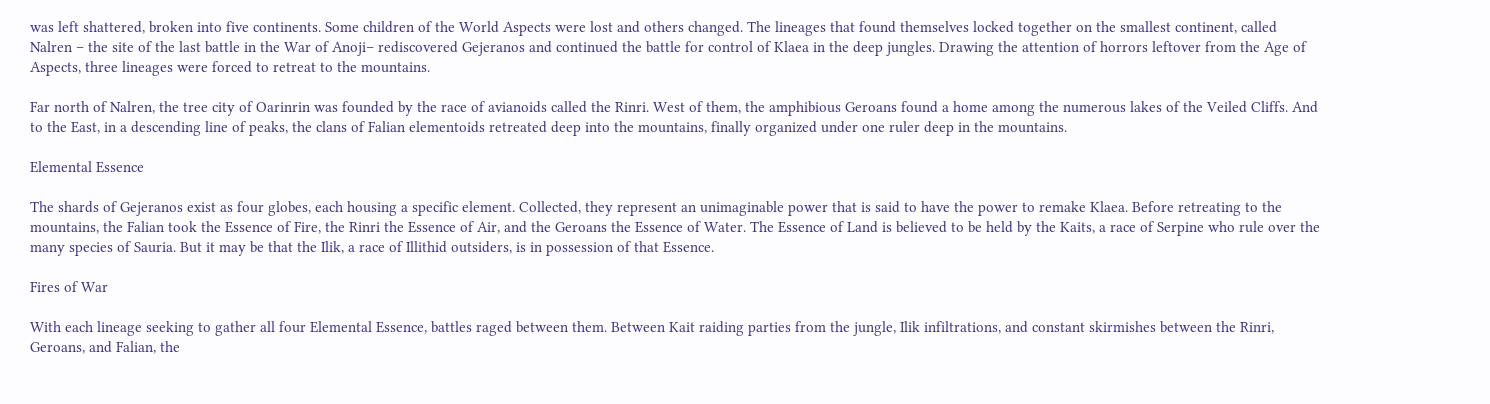was left shattered, broken into five continents. Some children of the World Aspects were lost and others changed. The lineages that found themselves locked together on the smallest continent, called Nalren – the site of the last battle in the War of Anoji– rediscovered Gejeranos and continued the battle for control of Klaea in the deep jungles. Drawing the attention of horrors leftover from the Age of Aspects, three lineages were forced to retreat to the mountains.

Far north of Nalren, the tree city of Oarinrin was founded by the race of avianoids called the Rinri. West of them, the amphibious Geroans found a home among the numerous lakes of the Veiled Cliffs. And to the East, in a descending line of peaks, the clans of Falian elementoids retreated deep into the mountains, finally organized under one ruler deep in the mountains.

Elemental Essence

The shards of Gejeranos exist as four globes, each housing a specific element. Collected, they represent an unimaginable power that is said to have the power to remake Klaea. Before retreating to the mountains, the Falian took the Essence of Fire, the Rinri the Essence of Air, and the Geroans the Essence of Water. The Essence of Land is believed to be held by the Kaits, a race of Serpine who rule over the many species of Sauria. But it may be that the Ilik, a race of Illithid outsiders, is in possession of that Essence.

Fires of War

With each lineage seeking to gather all four Elemental Essence, battles raged between them. Between Kait raiding parties from the jungle, Ilik infiltrations, and constant skirmishes between the Rinri, Geroans, and Falian, the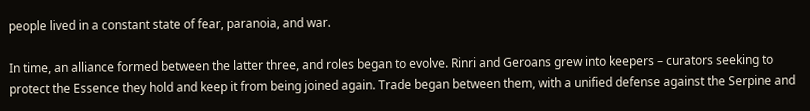people lived in a constant state of fear, paranoia, and war.

In time, an alliance formed between the latter three, and roles began to evolve. Rinri and Geroans grew into keepers – curators seeking to protect the Essence they hold and keep it from being joined again. Trade began between them, with a unified defense against the Serpine and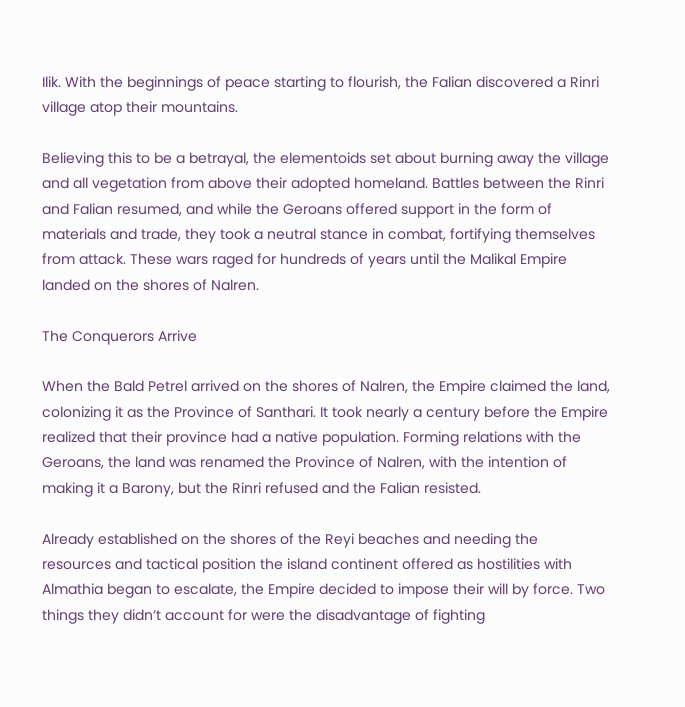Ilik. With the beginnings of peace starting to flourish, the Falian discovered a Rinri village atop their mountains.

Believing this to be a betrayal, the elementoids set about burning away the village and all vegetation from above their adopted homeland. Battles between the Rinri and Falian resumed, and while the Geroans offered support in the form of materials and trade, they took a neutral stance in combat, fortifying themselves from attack. These wars raged for hundreds of years until the Malikal Empire landed on the shores of Nalren.

The Conquerors Arrive

When the Bald Petrel arrived on the shores of Nalren, the Empire claimed the land, colonizing it as the Province of Santhari. It took nearly a century before the Empire realized that their province had a native population. Forming relations with the Geroans, the land was renamed the Province of Nalren, with the intention of making it a Barony, but the Rinri refused and the Falian resisted.

Already established on the shores of the Reyi beaches and needing the resources and tactical position the island continent offered as hostilities with Almathia began to escalate, the Empire decided to impose their will by force. Two things they didn’t account for were the disadvantage of fighting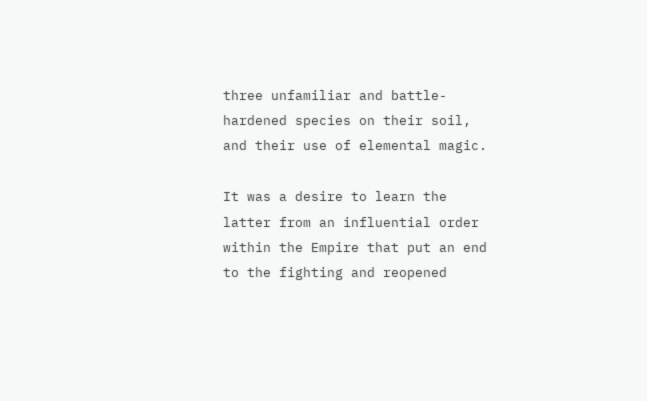three unfamiliar and battle-hardened species on their soil, and their use of elemental magic.

It was a desire to learn the latter from an influential order within the Empire that put an end to the fighting and reopened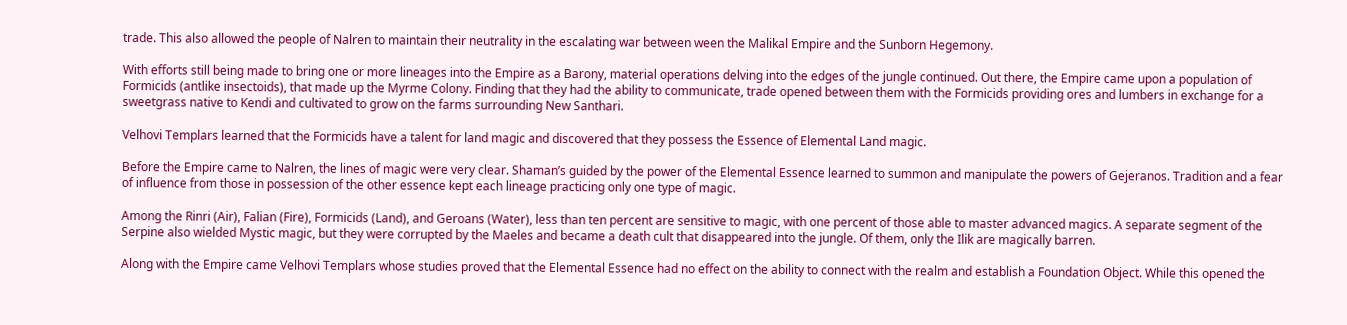trade. This also allowed the people of Nalren to maintain their neutrality in the escalating war between ween the Malikal Empire and the Sunborn Hegemony.

With efforts still being made to bring one or more lineages into the Empire as a Barony, material operations delving into the edges of the jungle continued. Out there, the Empire came upon a population of Formicids (antlike insectoids), that made up the Myrme Colony. Finding that they had the ability to communicate, trade opened between them with the Formicids providing ores and lumbers in exchange for a sweetgrass native to Kendi and cultivated to grow on the farms surrounding New Santhari.

Velhovi Templars learned that the Formicids have a talent for land magic and discovered that they possess the Essence of Elemental Land magic.

Before the Empire came to Nalren, the lines of magic were very clear. Shaman’s guided by the power of the Elemental Essence learned to summon and manipulate the powers of Gejeranos. Tradition and a fear of influence from those in possession of the other essence kept each lineage practicing only one type of magic.

Among the Rinri (Air), Falian (Fire), Formicids (Land), and Geroans (Water), less than ten percent are sensitive to magic, with one percent of those able to master advanced magics. A separate segment of the Serpine also wielded Mystic magic, but they were corrupted by the Maeles and became a death cult that disappeared into the jungle. Of them, only the Ilik are magically barren.

Along with the Empire came Velhovi Templars whose studies proved that the Elemental Essence had no effect on the ability to connect with the realm and establish a Foundation Object. While this opened the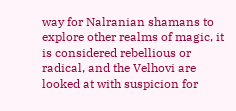way for Nalranian shamans to explore other realms of magic, it is considered rebellious or radical, and the Velhovi are looked at with suspicion for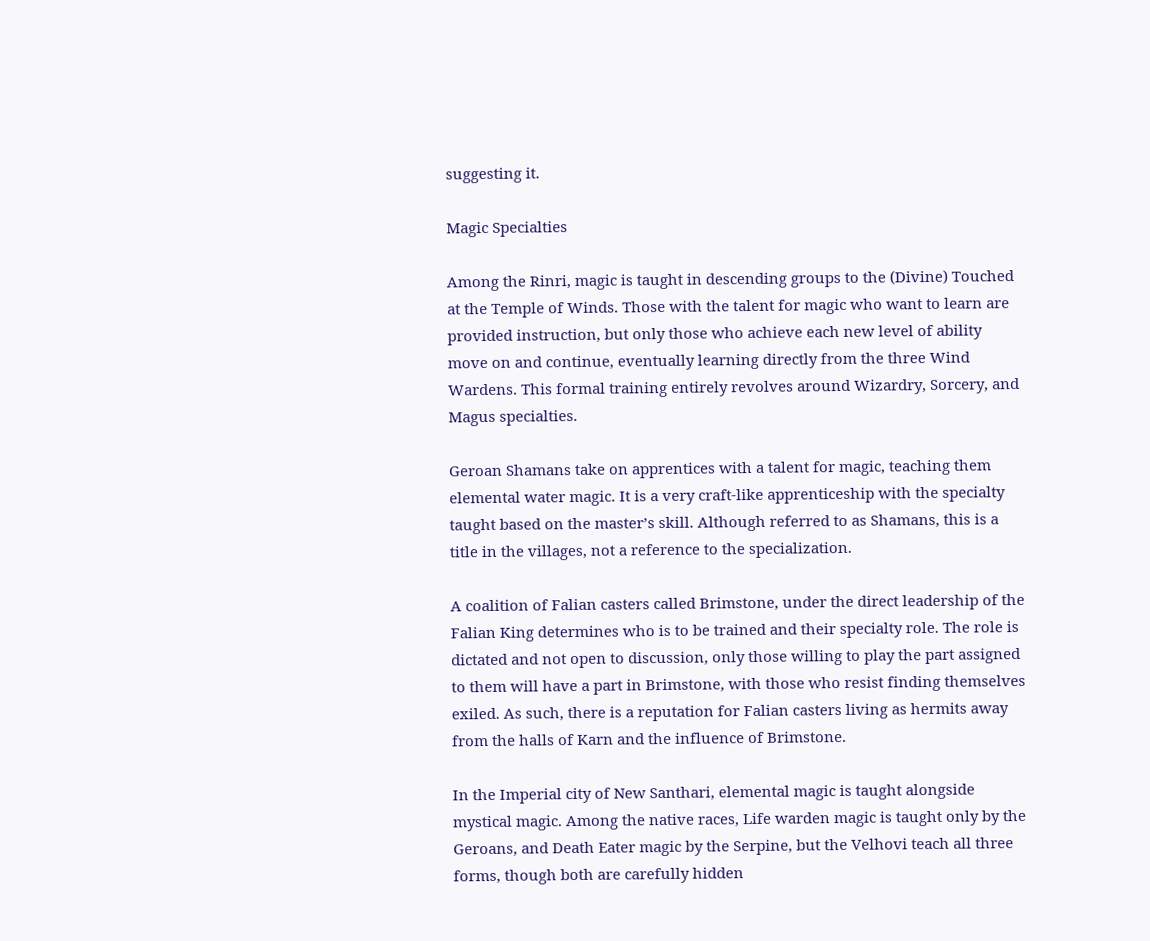suggesting it.

Magic Specialties

Among the Rinri, magic is taught in descending groups to the (Divine) Touched at the Temple of Winds. Those with the talent for magic who want to learn are provided instruction, but only those who achieve each new level of ability move on and continue, eventually learning directly from the three Wind Wardens. This formal training entirely revolves around Wizardry, Sorcery, and Magus specialties.

Geroan Shamans take on apprentices with a talent for magic, teaching them elemental water magic. It is a very craft-like apprenticeship with the specialty taught based on the master’s skill. Although referred to as Shamans, this is a title in the villages, not a reference to the specialization.

A coalition of Falian casters called Brimstone, under the direct leadership of the Falian King determines who is to be trained and their specialty role. The role is dictated and not open to discussion, only those willing to play the part assigned to them will have a part in Brimstone, with those who resist finding themselves exiled. As such, there is a reputation for Falian casters living as hermits away from the halls of Karn and the influence of Brimstone.

In the Imperial city of New Santhari, elemental magic is taught alongside mystical magic. Among the native races, Life warden magic is taught only by the Geroans, and Death Eater magic by the Serpine, but the Velhovi teach all three forms, though both are carefully hidden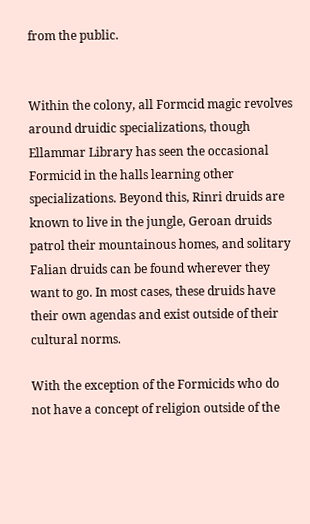from the public.


Within the colony, all Formcid magic revolves around druidic specializations, though Ellammar Library has seen the occasional Formicid in the halls learning other specializations. Beyond this, Rinri druids are known to live in the jungle, Geroan druids patrol their mountainous homes, and solitary Falian druids can be found wherever they want to go. In most cases, these druids have their own agendas and exist outside of their cultural norms.

With the exception of the Formicids who do not have a concept of religion outside of the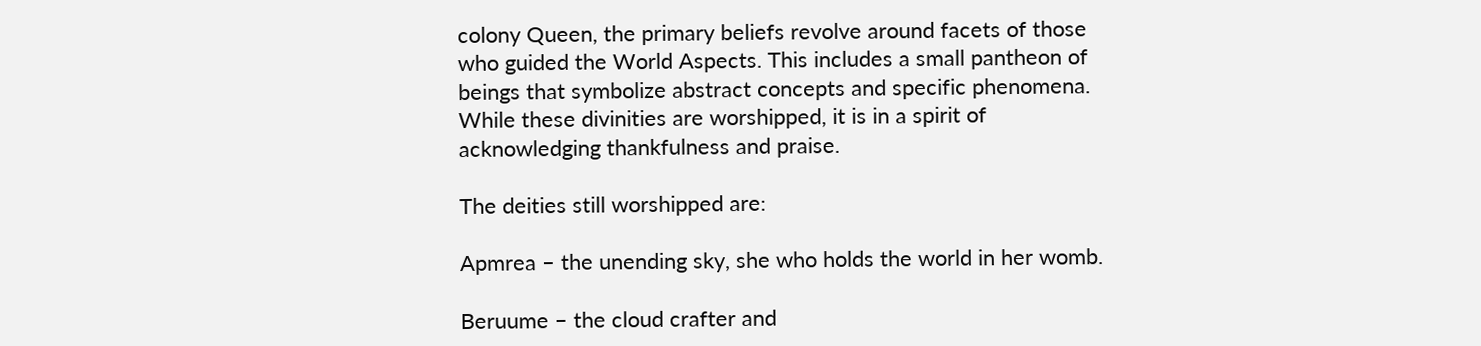colony Queen, the primary beliefs revolve around facets of those who guided the World Aspects. This includes a small pantheon of beings that symbolize abstract concepts and specific phenomena. While these divinities are worshipped, it is in a spirit of acknowledging thankfulness and praise.

The deities still worshipped are:

Apmrea – the unending sky, she who holds the world in her womb.

Beruume – the cloud crafter and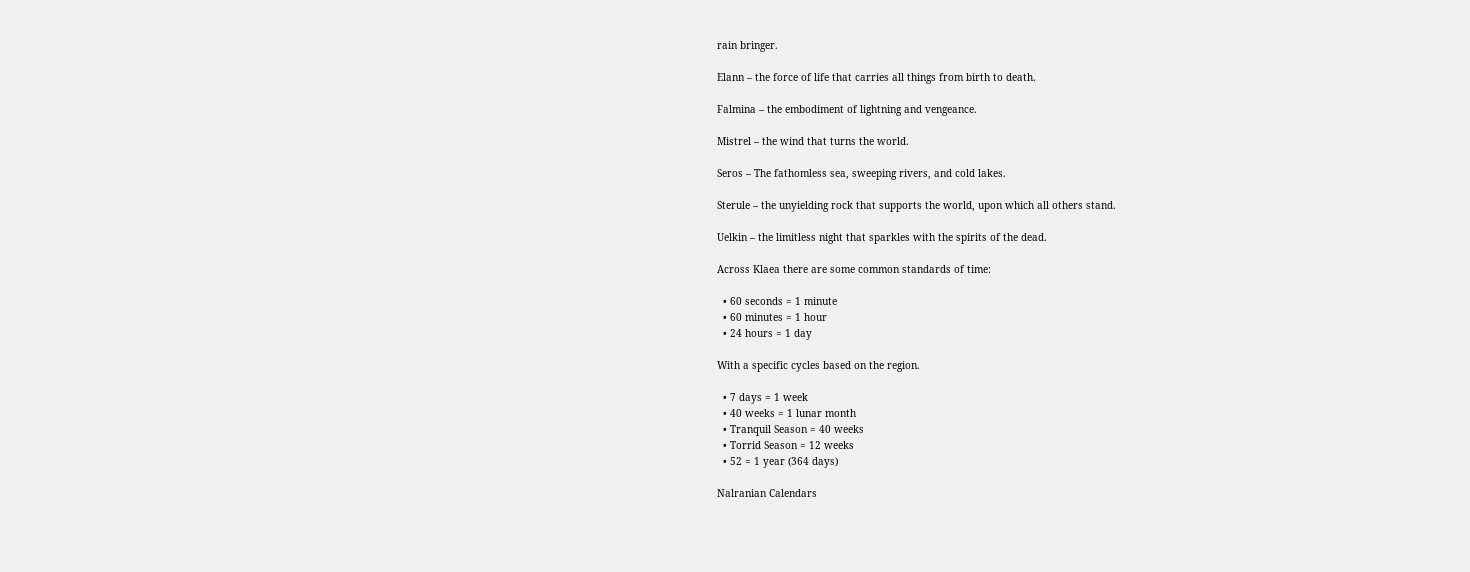rain bringer.

Elann – the force of life that carries all things from birth to death.

Falmina – the embodiment of lightning and vengeance.

Mistrel – the wind that turns the world.

Seros – The fathomless sea, sweeping rivers, and cold lakes.

Sterule – the unyielding rock that supports the world, upon which all others stand.

Uelkin – the limitless night that sparkles with the spirits of the dead.

Across Klaea there are some common standards of time:

  • 60 seconds = 1 minute
  • 60 minutes = 1 hour
  • 24 hours = 1 day

With a specific cycles based on the region.

  • 7 days = 1 week
  • 40 weeks = 1 lunar month
  • Tranquil Season = 40 weeks
  • Torrid Season = 12 weeks
  • 52 = 1 year (364 days)

Nalranian Calendars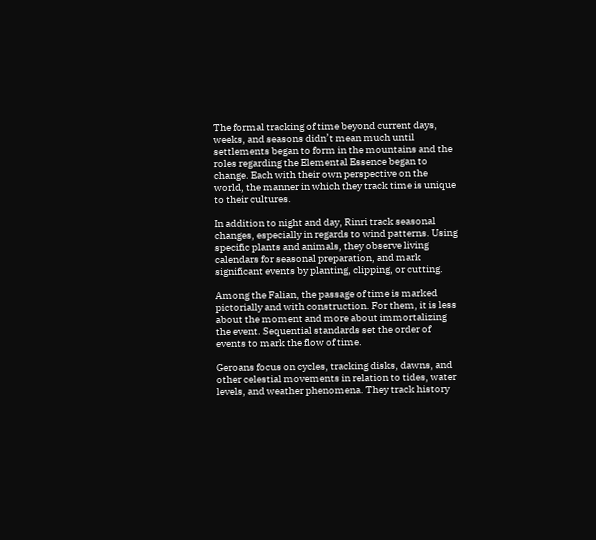The formal tracking of time beyond current days, weeks, and seasons didn’t mean much until settlements began to form in the mountains and the roles regarding the Elemental Essence began to change. Each with their own perspective on the world, the manner in which they track time is unique to their cultures.

In addition to night and day, Rinri track seasonal changes, especially in regards to wind patterns. Using specific plants and animals, they observe living calendars for seasonal preparation, and mark significant events by planting, clipping, or cutting.

Among the Falian, the passage of time is marked pictorially and with construction. For them, it is less about the moment and more about immortalizing the event. Sequential standards set the order of events to mark the flow of time.

Geroans focus on cycles, tracking disks, dawns, and other celestial movements in relation to tides, water levels, and weather phenomena. They track history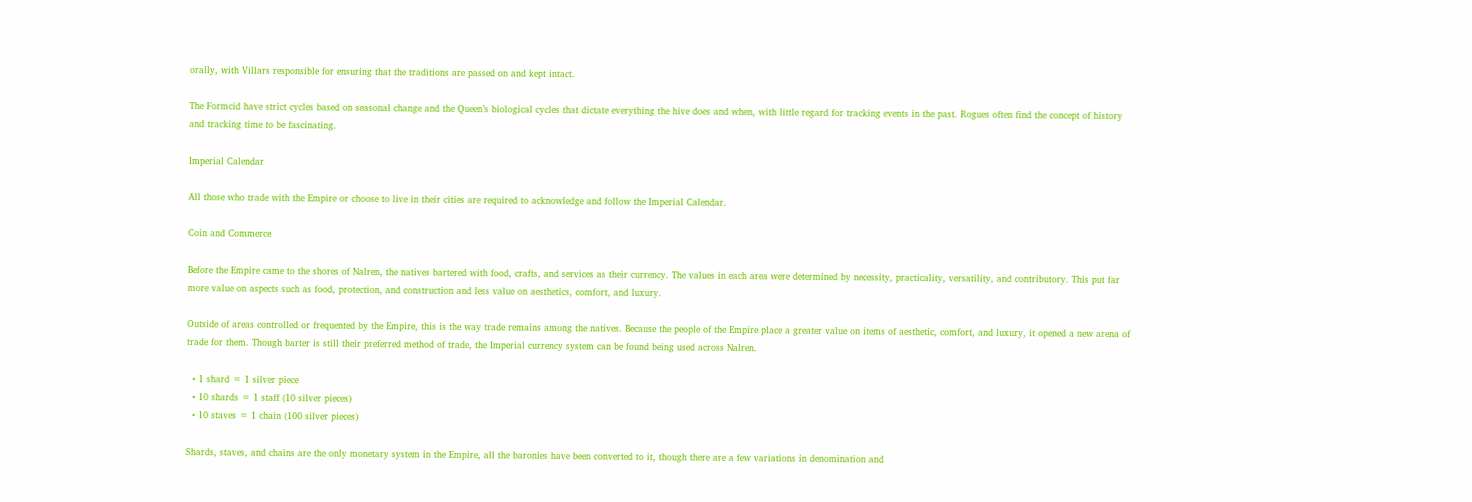orally, with Villars responsible for ensuring that the traditions are passed on and kept intact.

The Formcid have strict cycles based on seasonal change and the Queen’s biological cycles that dictate everything the hive does and when, with little regard for tracking events in the past. Rogues often find the concept of history and tracking time to be fascinating.

Imperial Calendar

All those who trade with the Empire or choose to live in their cities are required to acknowledge and follow the Imperial Calendar.

Coin and Commerce

Before the Empire came to the shores of Nalren, the natives bartered with food, crafts, and services as their currency. The values in each area were determined by necessity, practicality, versatility, and contributory. This put far more value on aspects such as food, protection, and construction and less value on aesthetics, comfort, and luxury.

Outside of areas controlled or frequented by the Empire, this is the way trade remains among the natives. Because the people of the Empire place a greater value on items of aesthetic, comfort, and luxury, it opened a new arena of trade for them. Though barter is still their preferred method of trade, the Imperial currency system can be found being used across Nalren.

  • 1 shard = 1 silver piece
  • 10 shards = 1 staff (10 silver pieces)
  • 10 staves = 1 chain (100 silver pieces)

Shards, staves, and chains are the only monetary system in the Empire, all the baronies have been converted to it, though there are a few variations in denomination and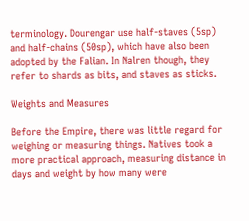terminology. Dourengar use half-staves (5sp) and half-chains (50sp), which have also been adopted by the Falian. In Nalren though, they refer to shards as bits, and staves as sticks.

Weights and Measures

Before the Empire, there was little regard for weighing or measuring things. Natives took a more practical approach, measuring distance in days and weight by how many were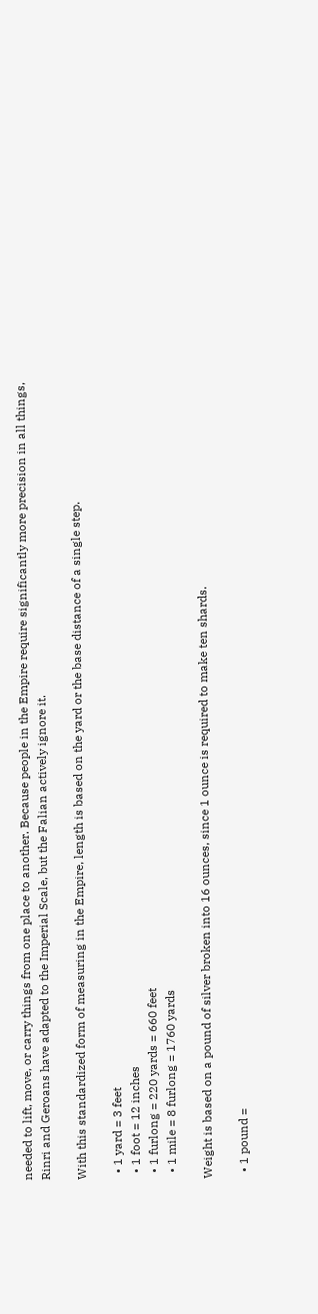needed to lift, move, or carry things from one place to another. Because people in the Empire require significantly more precision in all things, Rinri and Geroans have adapted to the Imperial Scale, but the Falian actively ignore it.

With this standardized form of measuring in the Empire, length is based on the yard or the base distance of a single step.

  • 1 yard = 3 feet
  • 1 foot = 12 inches
  • 1 furlong = 220 yards = 660 feet
  • 1 mile = 8 furlong = 1760 yards

Weight is based on a pound of silver broken into 16 ounces, since 1 ounce is required to make ten shards.

  • 1 pound =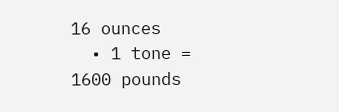16 ounces
  • 1 tone = 1600 pounds